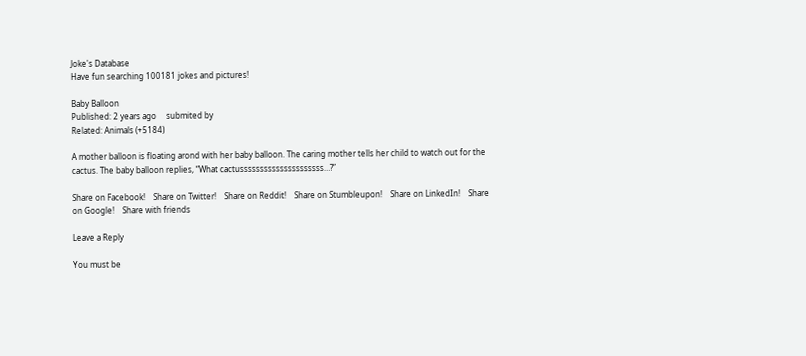Joke's Database
Have fun searching 100181 jokes and pictures!

Baby Balloon
Published: 2 years ago     submited by
Related: Animals (+5184)

A mother balloon is floating arond with her baby balloon. The caring mother tells her child to watch out for the cactus. The baby balloon replies, “What cactusssssssssssssssssssss…?”

Share on Facebook!    Share on Twitter!    Share on Reddit!    Share on Stumbleupon!    Share on LinkedIn!    Share on Google!    Share with friends

Leave a Reply

You must be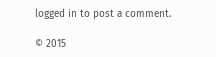logged in to post a comment.

© 2015